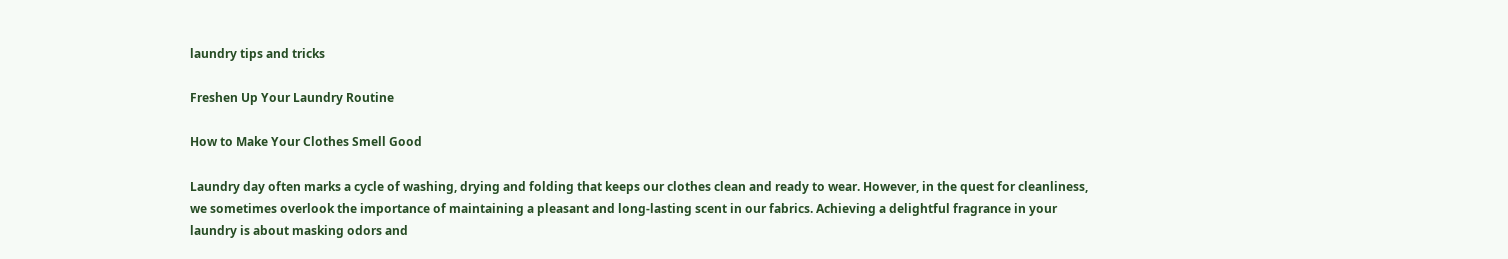laundry tips and tricks

Freshen Up Your Laundry Routine

How to Make Your Clothes Smell Good

Laundry day often marks a cycle of washing, drying and folding that keeps our clothes clean and ready to wear. However, in the quest for cleanliness, we sometimes overlook the importance of maintaining a pleasant and long-lasting scent in our fabrics. Achieving a delightful fragrance in your laundry is about masking odors and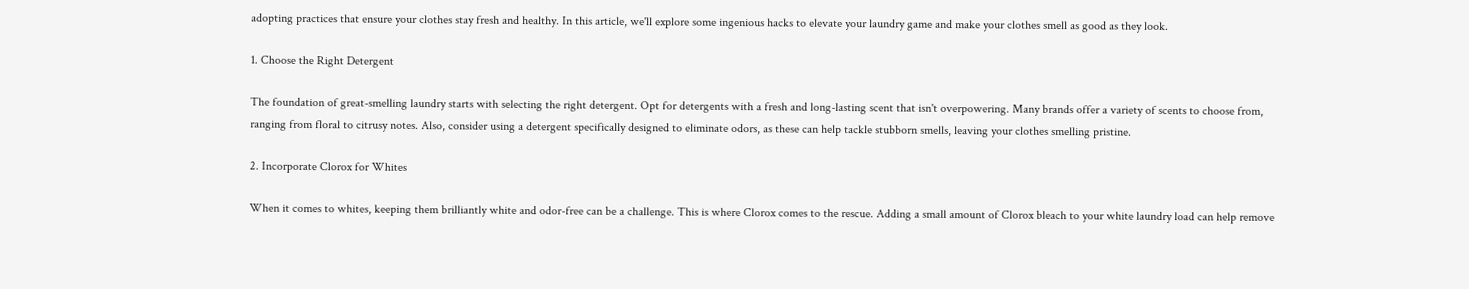adopting practices that ensure your clothes stay fresh and healthy. In this article, we'll explore some ingenious hacks to elevate your laundry game and make your clothes smell as good as they look.

1. Choose the Right Detergent

The foundation of great-smelling laundry starts with selecting the right detergent. Opt for detergents with a fresh and long-lasting scent that isn't overpowering. Many brands offer a variety of scents to choose from, ranging from floral to citrusy notes. Also, consider using a detergent specifically designed to eliminate odors, as these can help tackle stubborn smells, leaving your clothes smelling pristine.

2. Incorporate Clorox for Whites

When it comes to whites, keeping them brilliantly white and odor-free can be a challenge. This is where Clorox comes to the rescue. Adding a small amount of Clorox bleach to your white laundry load can help remove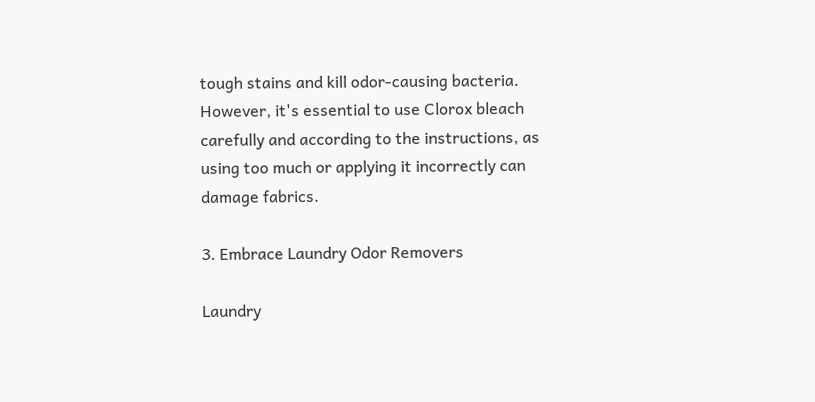tough stains and kill odor-causing bacteria. However, it's essential to use Clorox bleach carefully and according to the instructions, as using too much or applying it incorrectly can damage fabrics.

3. Embrace Laundry Odor Removers

Laundry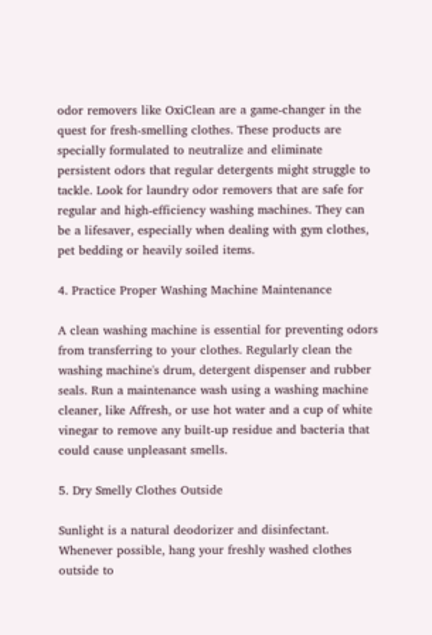odor removers like OxiClean are a game-changer in the quest for fresh-smelling clothes. These products are specially formulated to neutralize and eliminate persistent odors that regular detergents might struggle to tackle. Look for laundry odor removers that are safe for regular and high-efficiency washing machines. They can be a lifesaver, especially when dealing with gym clothes, pet bedding or heavily soiled items.

4. Practice Proper Washing Machine Maintenance

A clean washing machine is essential for preventing odors from transferring to your clothes. Regularly clean the washing machine's drum, detergent dispenser and rubber seals. Run a maintenance wash using a washing machine cleaner, like Affresh, or use hot water and a cup of white vinegar to remove any built-up residue and bacteria that could cause unpleasant smells.

5. Dry Smelly Clothes Outside

Sunlight is a natural deodorizer and disinfectant. Whenever possible, hang your freshly washed clothes outside to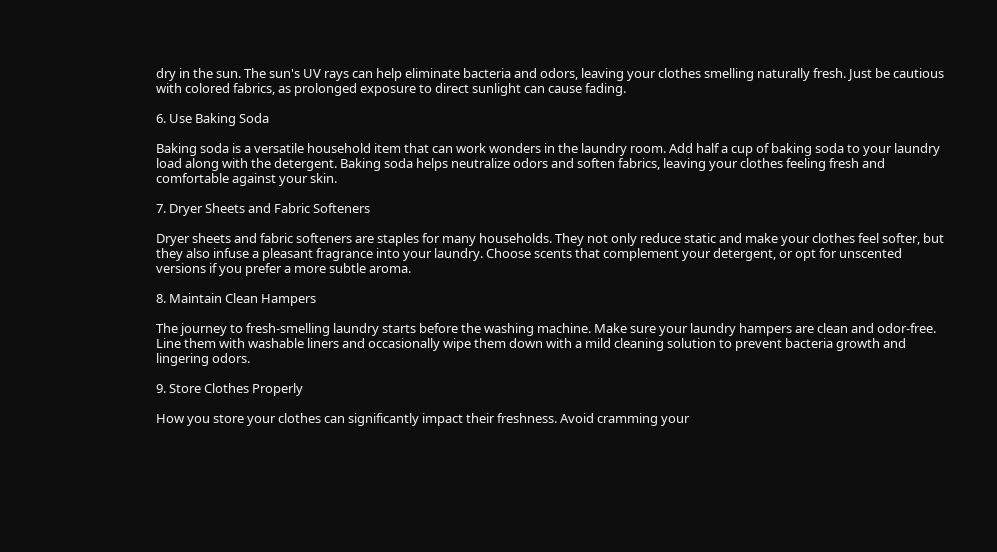dry in the sun. The sun's UV rays can help eliminate bacteria and odors, leaving your clothes smelling naturally fresh. Just be cautious with colored fabrics, as prolonged exposure to direct sunlight can cause fading.

6. Use Baking Soda

Baking soda is a versatile household item that can work wonders in the laundry room. Add half a cup of baking soda to your laundry load along with the detergent. Baking soda helps neutralize odors and soften fabrics, leaving your clothes feeling fresh and comfortable against your skin.

7. Dryer Sheets and Fabric Softeners

Dryer sheets and fabric softeners are staples for many households. They not only reduce static and make your clothes feel softer, but they also infuse a pleasant fragrance into your laundry. Choose scents that complement your detergent, or opt for unscented versions if you prefer a more subtle aroma.

8. Maintain Clean Hampers

The journey to fresh-smelling laundry starts before the washing machine. Make sure your laundry hampers are clean and odor-free. Line them with washable liners and occasionally wipe them down with a mild cleaning solution to prevent bacteria growth and lingering odors.

9. Store Clothes Properly

How you store your clothes can significantly impact their freshness. Avoid cramming your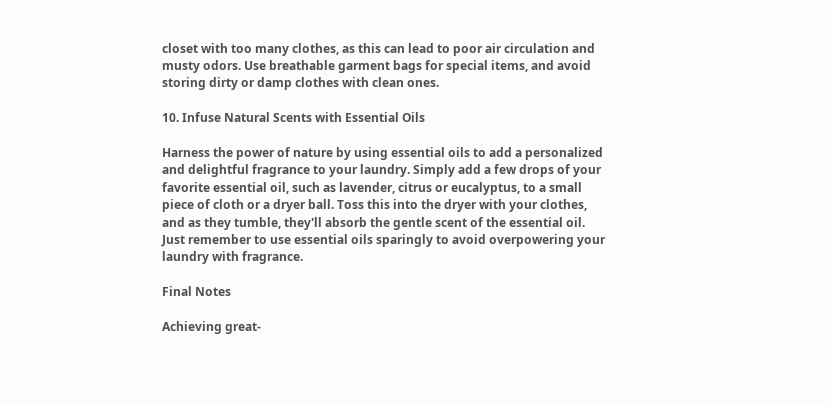closet with too many clothes, as this can lead to poor air circulation and musty odors. Use breathable garment bags for special items, and avoid storing dirty or damp clothes with clean ones.

10. Infuse Natural Scents with Essential Oils

Harness the power of nature by using essential oils to add a personalized and delightful fragrance to your laundry. Simply add a few drops of your favorite essential oil, such as lavender, citrus or eucalyptus, to a small piece of cloth or a dryer ball. Toss this into the dryer with your clothes, and as they tumble, they'll absorb the gentle scent of the essential oil. Just remember to use essential oils sparingly to avoid overpowering your laundry with fragrance.

Final Notes

Achieving great-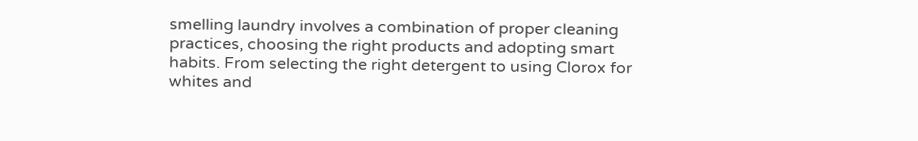smelling laundry involves a combination of proper cleaning practices, choosing the right products and adopting smart habits. From selecting the right detergent to using Clorox for whites and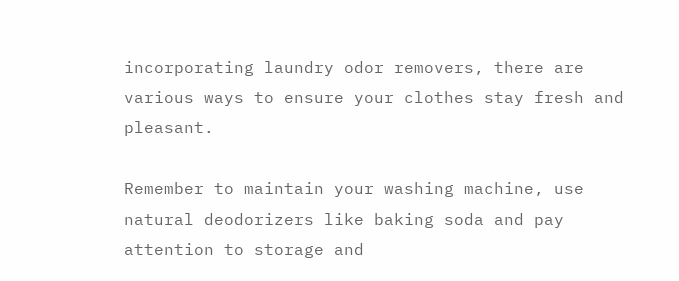incorporating laundry odor removers, there are various ways to ensure your clothes stay fresh and pleasant.

Remember to maintain your washing machine, use natural deodorizers like baking soda and pay attention to storage and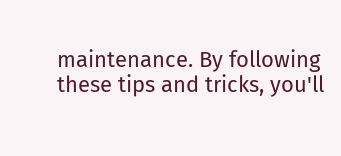maintenance. By following these tips and tricks, you'll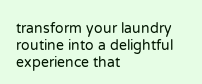transform your laundry routine into a delightful experience that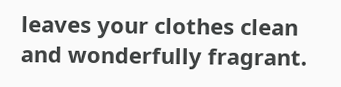leaves your clothes clean and wonderfully fragrant.